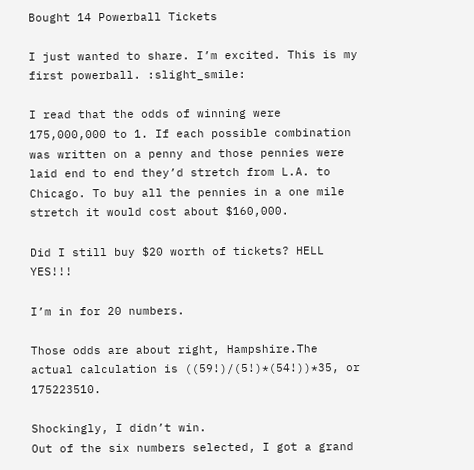Bought 14 Powerball Tickets

I just wanted to share. I’m excited. This is my first powerball. :slight_smile:

I read that the odds of winning were 175,000,000 to 1. If each possible combination was written on a penny and those pennies were laid end to end they’d stretch from L.A. to Chicago. To buy all the pennies in a one mile stretch it would cost about $160,000.

Did I still buy $20 worth of tickets? HELL YES!!!

I’m in for 20 numbers.

Those odds are about right, Hampshire.The actual calculation is ((59!)/(5!)*(54!))*35, or 175223510.

Shockingly, I didn’t win.
Out of the six numbers selected, I got a grand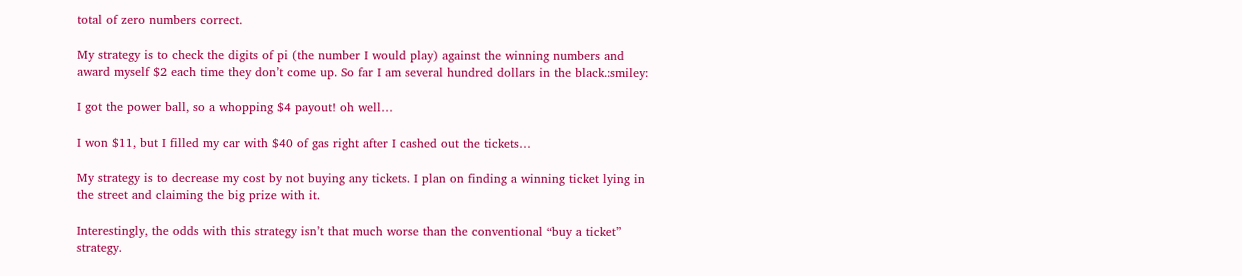total of zero numbers correct.

My strategy is to check the digits of pi (the number I would play) against the winning numbers and award myself $2 each time they don’t come up. So far I am several hundred dollars in the black.:smiley:

I got the power ball, so a whopping $4 payout! oh well…

I won $11, but I filled my car with $40 of gas right after I cashed out the tickets…

My strategy is to decrease my cost by not buying any tickets. I plan on finding a winning ticket lying in the street and claiming the big prize with it.

Interestingly, the odds with this strategy isn’t that much worse than the conventional “buy a ticket” strategy.